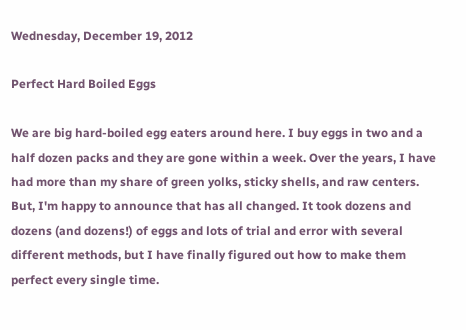Wednesday, December 19, 2012

Perfect Hard Boiled Eggs

We are big hard-boiled egg eaters around here. I buy eggs in two and a half dozen packs and they are gone within a week. Over the years, I have had more than my share of green yolks, sticky shells, and raw centers. But, I'm happy to announce that has all changed. It took dozens and dozens (and dozens!) of eggs and lots of trial and error with several different methods, but I have finally figured out how to make them perfect every single time.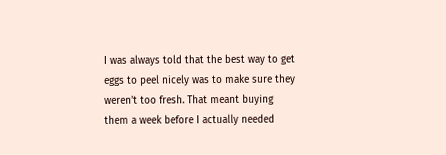I was always told that the best way to get eggs to peel nicely was to make sure they weren't too fresh. That meant buying them a week before I actually needed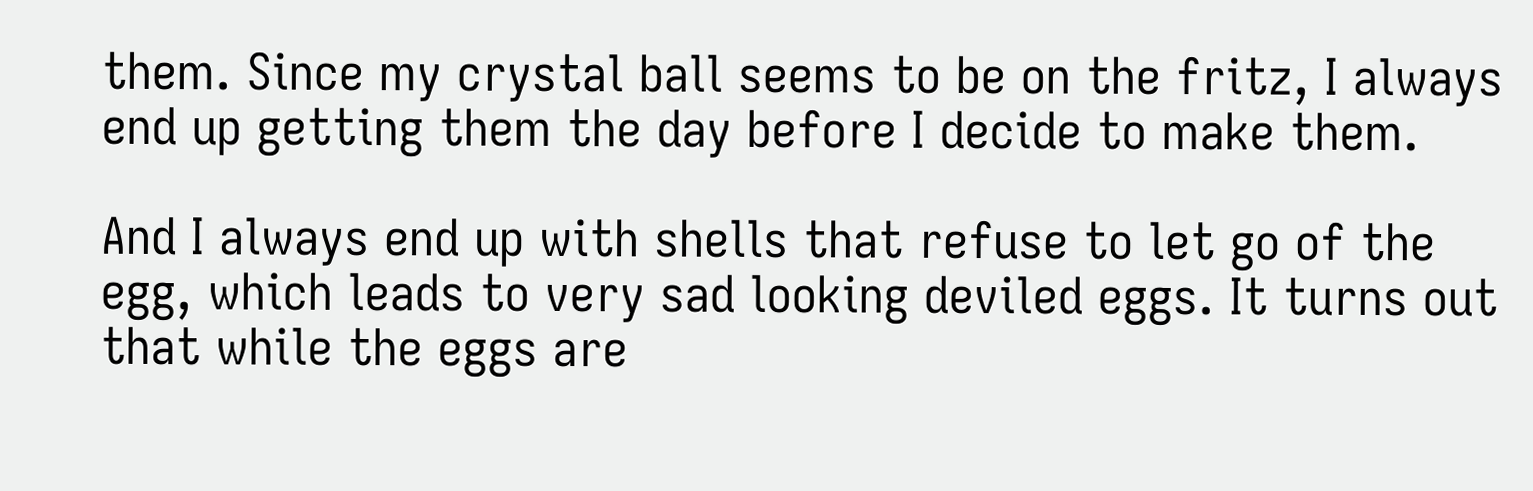them. Since my crystal ball seems to be on the fritz, I always end up getting them the day before I decide to make them.

And I always end up with shells that refuse to let go of the egg, which leads to very sad looking deviled eggs. It turns out that while the eggs are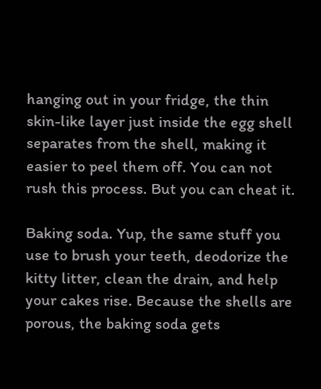hanging out in your fridge, the thin skin-like layer just inside the egg shell separates from the shell, making it easier to peel them off. You can not rush this process. But you can cheat it.

Baking soda. Yup, the same stuff you use to brush your teeth, deodorize the kitty litter, clean the drain, and help your cakes rise. Because the shells are porous, the baking soda gets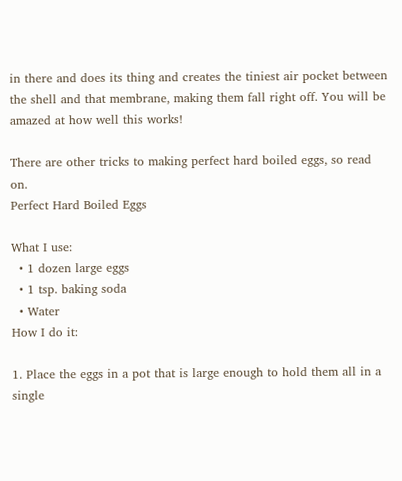in there and does its thing and creates the tiniest air pocket between the shell and that membrane, making them fall right off. You will be amazed at how well this works!

There are other tricks to making perfect hard boiled eggs, so read on.
Perfect Hard Boiled Eggs

What I use:
  • 1 dozen large eggs
  • 1 tsp. baking soda
  • Water
How I do it:

1. Place the eggs in a pot that is large enough to hold them all in a single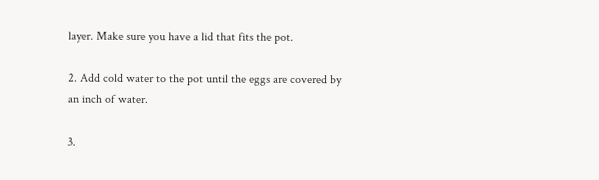layer. Make sure you have a lid that fits the pot.

2. Add cold water to the pot until the eggs are covered by an inch of water.

3.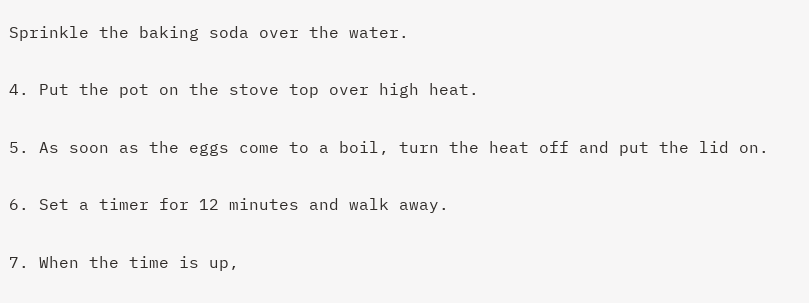Sprinkle the baking soda over the water.

4. Put the pot on the stove top over high heat.

5. As soon as the eggs come to a boil, turn the heat off and put the lid on.

6. Set a timer for 12 minutes and walk away.

7. When the time is up,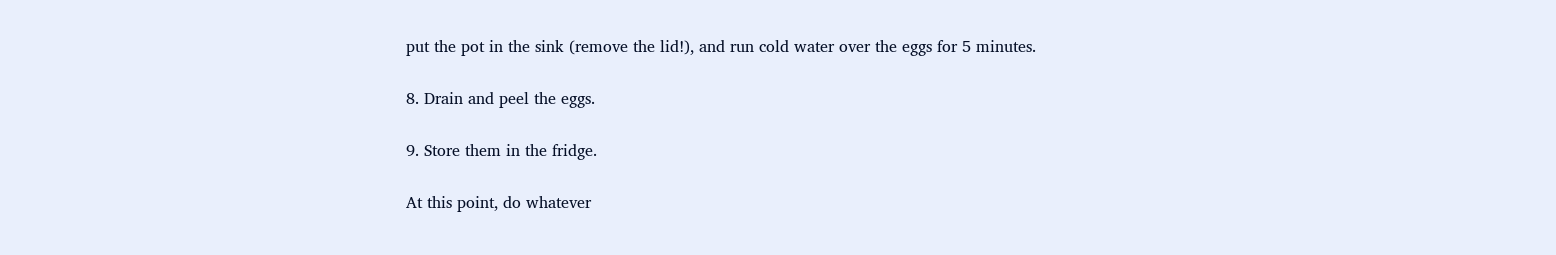put the pot in the sink (remove the lid!), and run cold water over the eggs for 5 minutes.

8. Drain and peel the eggs.

9. Store them in the fridge.

At this point, do whatever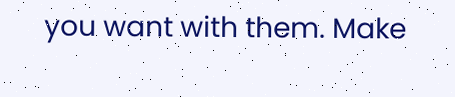you want with them. Make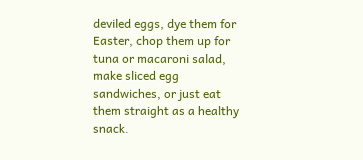deviled eggs, dye them for Easter, chop them up for tuna or macaroni salad, make sliced egg sandwiches, or just eat them straight as a healthy snack.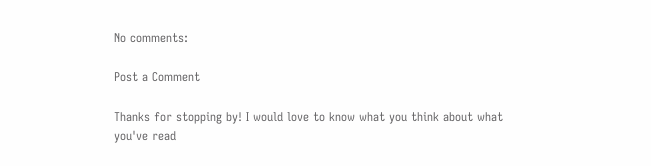No comments:

Post a Comment

Thanks for stopping by! I would love to know what you think about what you've read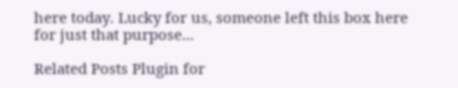here today. Lucky for us, someone left this box here for just that purpose...

Related Posts Plugin for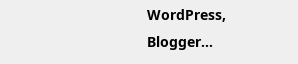WordPress, Blogger...